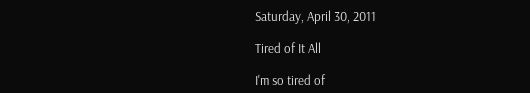Saturday, April 30, 2011

Tired of It All

I'm so tired of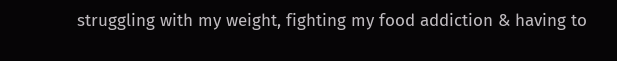struggling with my weight, fighting my food addiction & having to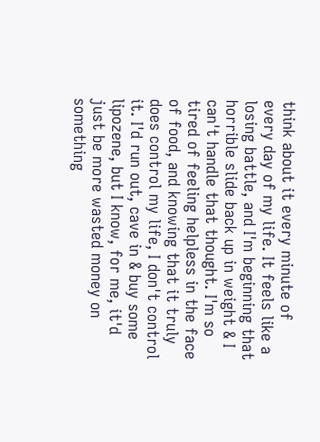think about it every minute of every day of my life. It feels like a losing battle, and I'm beginning that horrible slide back up in weight & I can't handle that thought. I'm so tired of feeling helpless in the face of food, and knowing that it truly does control my life, I don't control it. I'd run out, cave in & buy some lipozene, but I know, for me, it'd just be more wasted money on something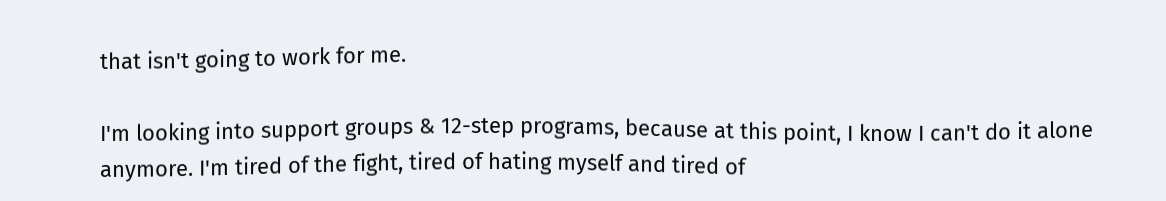that isn't going to work for me.

I'm looking into support groups & 12-step programs, because at this point, I know I can't do it alone anymore. I'm tired of the fight, tired of hating myself and tired of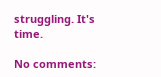struggling. It's time.

No comments: